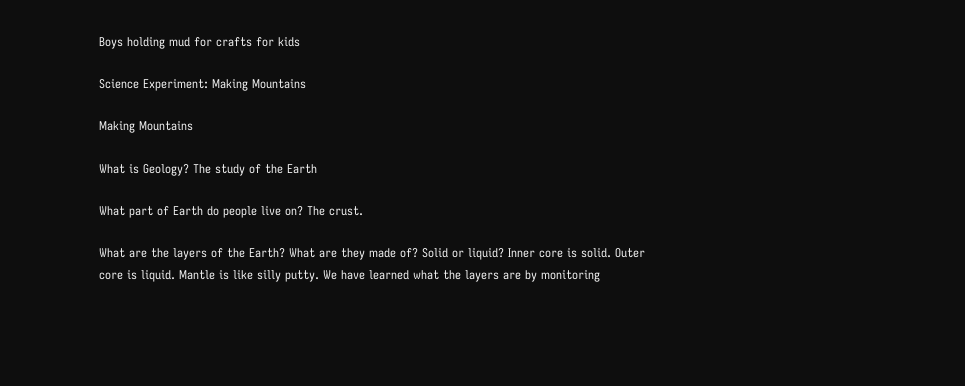Boys holding mud for crafts for kids

Science Experiment: Making Mountains

Making Mountains

What is Geology? The study of the Earth

What part of Earth do people live on? The crust.

What are the layers of the Earth? What are they made of? Solid or liquid? Inner core is solid. Outer core is liquid. Mantle is like silly putty. We have learned what the layers are by monitoring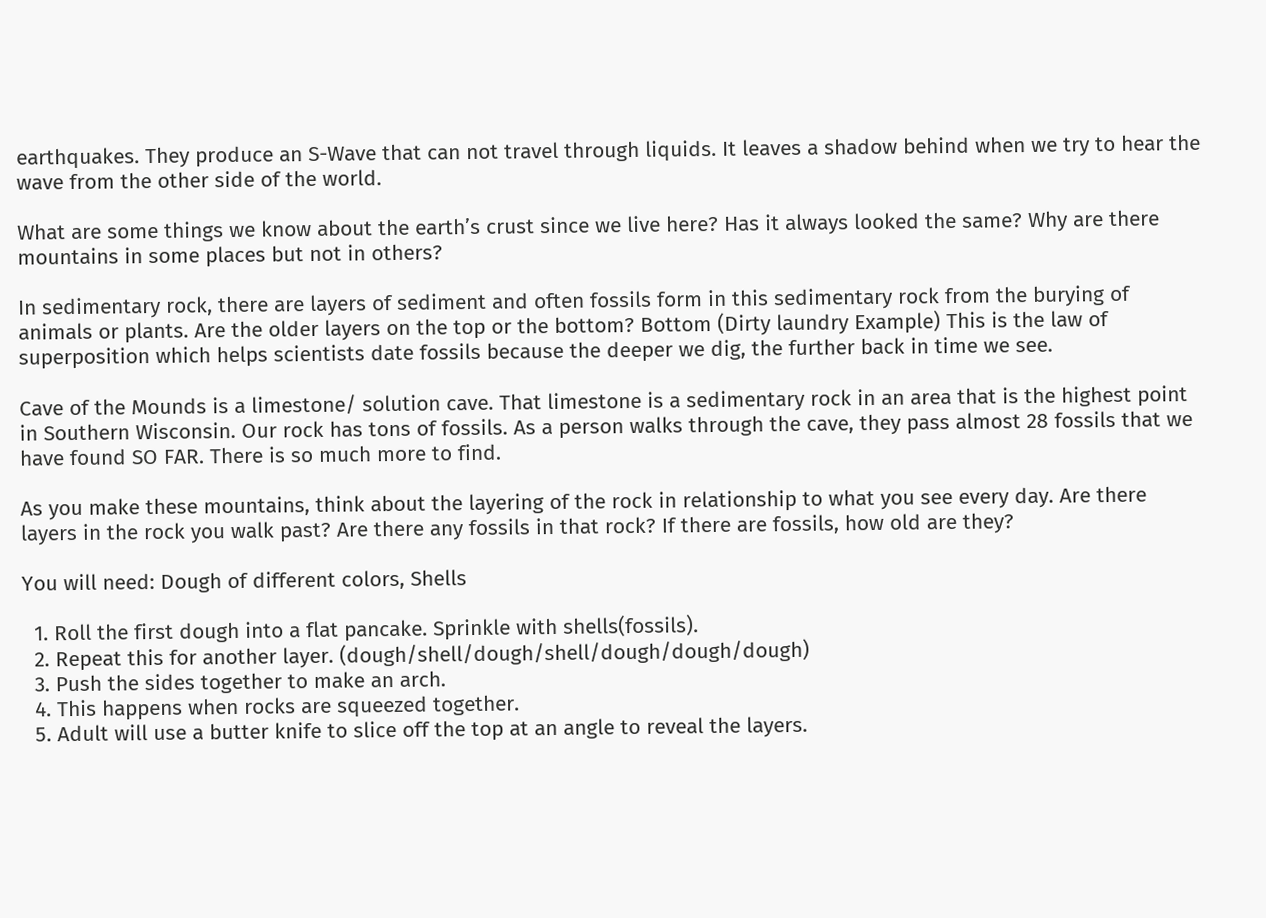earthquakes. They produce an S-Wave that can not travel through liquids. It leaves a shadow behind when we try to hear the wave from the other side of the world.

What are some things we know about the earth’s crust since we live here? Has it always looked the same? Why are there mountains in some places but not in others?

In sedimentary rock, there are layers of sediment and often fossils form in this sedimentary rock from the burying of animals or plants. Are the older layers on the top or the bottom? Bottom (Dirty laundry Example) This is the law of superposition which helps scientists date fossils because the deeper we dig, the further back in time we see.

Cave of the Mounds is a limestone/ solution cave. That limestone is a sedimentary rock in an area that is the highest point in Southern Wisconsin. Our rock has tons of fossils. As a person walks through the cave, they pass almost 28 fossils that we have found SO FAR. There is so much more to find.

As you make these mountains, think about the layering of the rock in relationship to what you see every day. Are there layers in the rock you walk past? Are there any fossils in that rock? If there are fossils, how old are they?

You will need: Dough of different colors, Shells

  1. Roll the first dough into a flat pancake. Sprinkle with shells(fossils).
  2. Repeat this for another layer. (dough/shell/dough/shell/dough/dough/dough)
  3. Push the sides together to make an arch.
  4. This happens when rocks are squeezed together.
  5. Adult will use a butter knife to slice off the top at an angle to reveal the layers.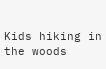Kids hiking in the woods